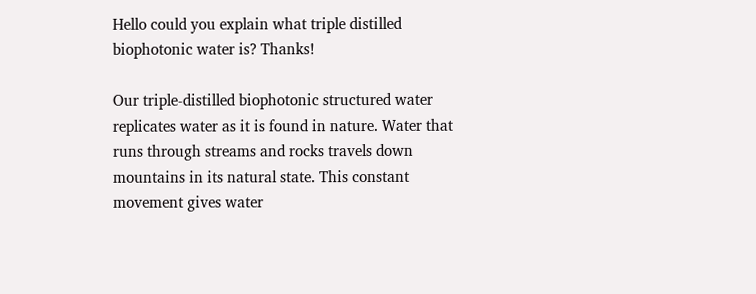Hello could you explain what triple distilled biophotonic water is? Thanks!

Our triple-distilled biophotonic structured water replicates water as it is found in nature. Water that runs through streams and rocks travels down mountains in its natural state. This constant movement gives water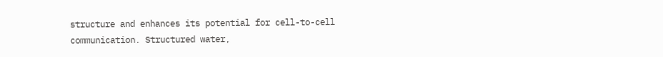structure and enhances its potential for cell-to-cell communication. Structured water,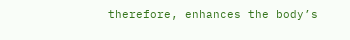therefore, enhances the body’s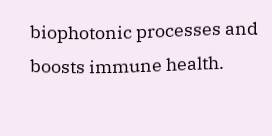biophotonic processes and boosts immune health.